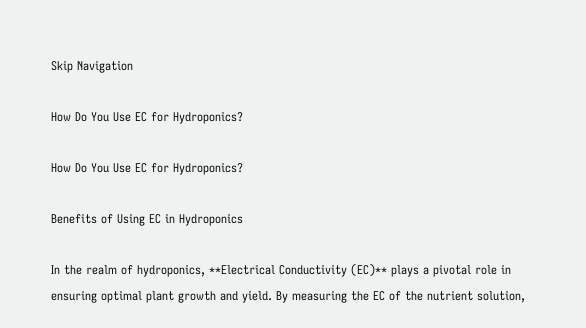Skip Navigation

How Do You Use EC for Hydroponics?

How Do You Use EC for Hydroponics?

Benefits of Using EC in Hydroponics

In the realm of hydroponics, **Electrical Conductivity (EC)** plays a pivotal role in ensuring optimal plant growth and yield. By measuring the EC of the nutrient solution,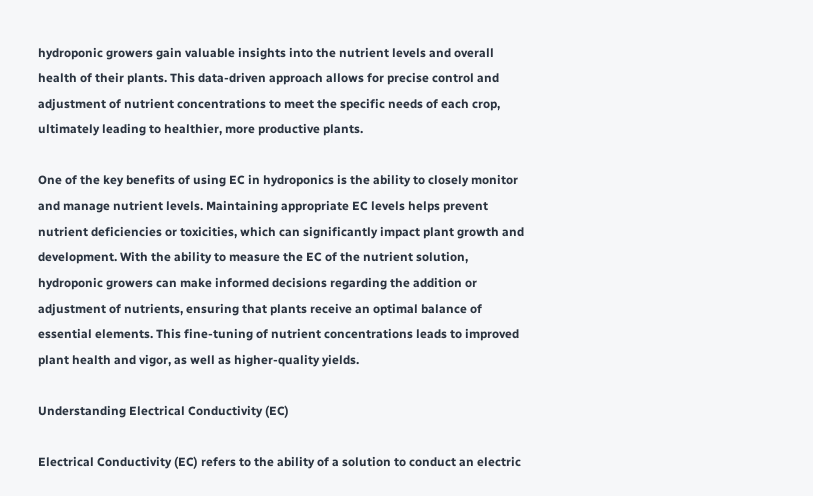hydroponic growers gain valuable insights into the nutrient levels and overall health of their plants. This data-driven approach allows for precise control and adjustment of nutrient concentrations to meet the specific needs of each crop, ultimately leading to healthier, more productive plants.

One of the key benefits of using EC in hydroponics is the ability to closely monitor and manage nutrient levels. Maintaining appropriate EC levels helps prevent nutrient deficiencies or toxicities, which can significantly impact plant growth and development. With the ability to measure the EC of the nutrient solution, hydroponic growers can make informed decisions regarding the addition or adjustment of nutrients, ensuring that plants receive an optimal balance of essential elements. This fine-tuning of nutrient concentrations leads to improved plant health and vigor, as well as higher-quality yields.

Understanding Electrical Conductivity (EC)

Electrical Conductivity (EC) refers to the ability of a solution to conduct an electric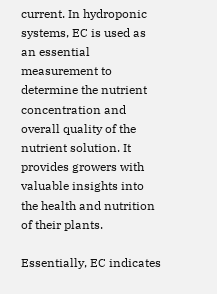current. In hydroponic systems, EC is used as an essential measurement to determine the nutrient concentration and overall quality of the nutrient solution. It provides growers with valuable insights into the health and nutrition of their plants.

Essentially, EC indicates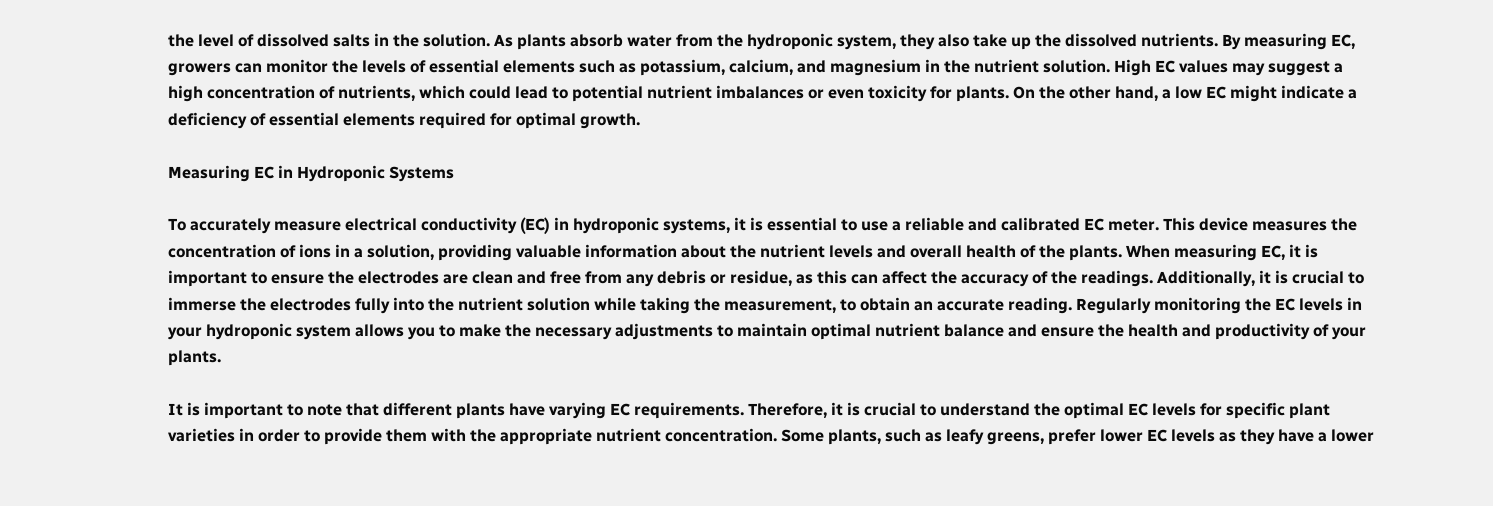the level of dissolved salts in the solution. As plants absorb water from the hydroponic system, they also take up the dissolved nutrients. By measuring EC, growers can monitor the levels of essential elements such as potassium, calcium, and magnesium in the nutrient solution. High EC values may suggest a high concentration of nutrients, which could lead to potential nutrient imbalances or even toxicity for plants. On the other hand, a low EC might indicate a deficiency of essential elements required for optimal growth.

Measuring EC in Hydroponic Systems

To accurately measure electrical conductivity (EC) in hydroponic systems, it is essential to use a reliable and calibrated EC meter. This device measures the concentration of ions in a solution, providing valuable information about the nutrient levels and overall health of the plants. When measuring EC, it is important to ensure the electrodes are clean and free from any debris or residue, as this can affect the accuracy of the readings. Additionally, it is crucial to immerse the electrodes fully into the nutrient solution while taking the measurement, to obtain an accurate reading. Regularly monitoring the EC levels in your hydroponic system allows you to make the necessary adjustments to maintain optimal nutrient balance and ensure the health and productivity of your plants.

It is important to note that different plants have varying EC requirements. Therefore, it is crucial to understand the optimal EC levels for specific plant varieties in order to provide them with the appropriate nutrient concentration. Some plants, such as leafy greens, prefer lower EC levels as they have a lower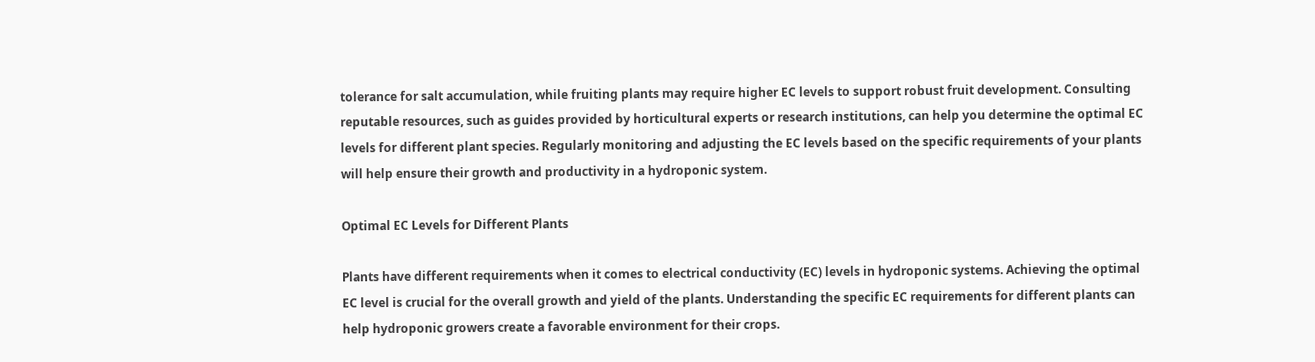tolerance for salt accumulation, while fruiting plants may require higher EC levels to support robust fruit development. Consulting reputable resources, such as guides provided by horticultural experts or research institutions, can help you determine the optimal EC levels for different plant species. Regularly monitoring and adjusting the EC levels based on the specific requirements of your plants will help ensure their growth and productivity in a hydroponic system.

Optimal EC Levels for Different Plants

Plants have different requirements when it comes to electrical conductivity (EC) levels in hydroponic systems. Achieving the optimal EC level is crucial for the overall growth and yield of the plants. Understanding the specific EC requirements for different plants can help hydroponic growers create a favorable environment for their crops.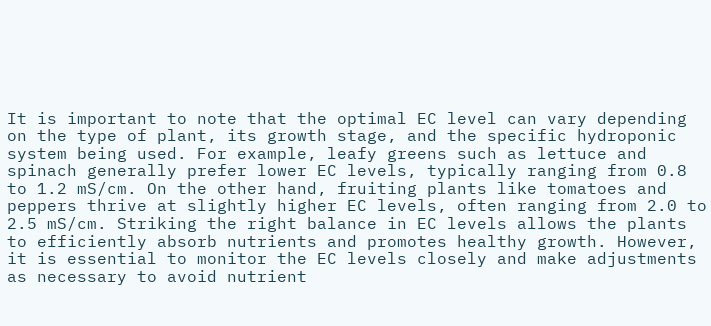It is important to note that the optimal EC level can vary depending on the type of plant, its growth stage, and the specific hydroponic system being used. For example, leafy greens such as lettuce and spinach generally prefer lower EC levels, typically ranging from 0.8 to 1.2 mS/cm. On the other hand, fruiting plants like tomatoes and peppers thrive at slightly higher EC levels, often ranging from 2.0 to 2.5 mS/cm. Striking the right balance in EC levels allows the plants to efficiently absorb nutrients and promotes healthy growth. However, it is essential to monitor the EC levels closely and make adjustments as necessary to avoid nutrient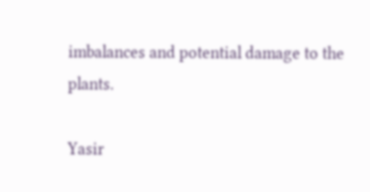imbalances and potential damage to the plants.

Yasir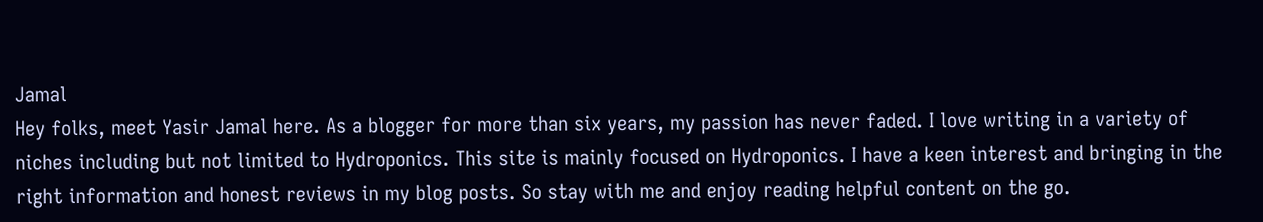Jamal
Hey folks, meet Yasir Jamal here. As a blogger for more than six years, my passion has never faded. I love writing in a variety of niches including but not limited to Hydroponics. This site is mainly focused on Hydroponics. I have a keen interest and bringing in the right information and honest reviews in my blog posts. So stay with me and enjoy reading helpful content on the go.